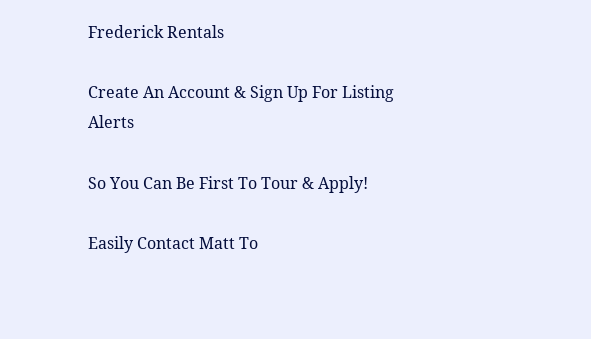Frederick Rentals

Create An Account & Sign Up For Listing Alerts

So You Can Be First To Tour & Apply!

Easily Contact Matt To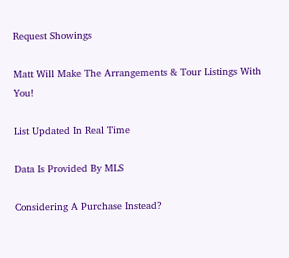Request Showings

Matt Will Make The Arrangements & Tour Listings With You!

List Updated In Real Time

Data Is Provided By MLS

Considering A Purchase Instead?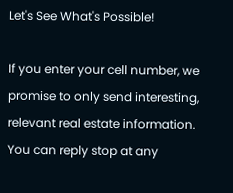Let's See What's Possible!

If you enter your cell number, we promise to only send interesting, relevant real estate information. You can reply stop at any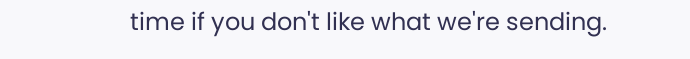time if you don't like what we're sending.